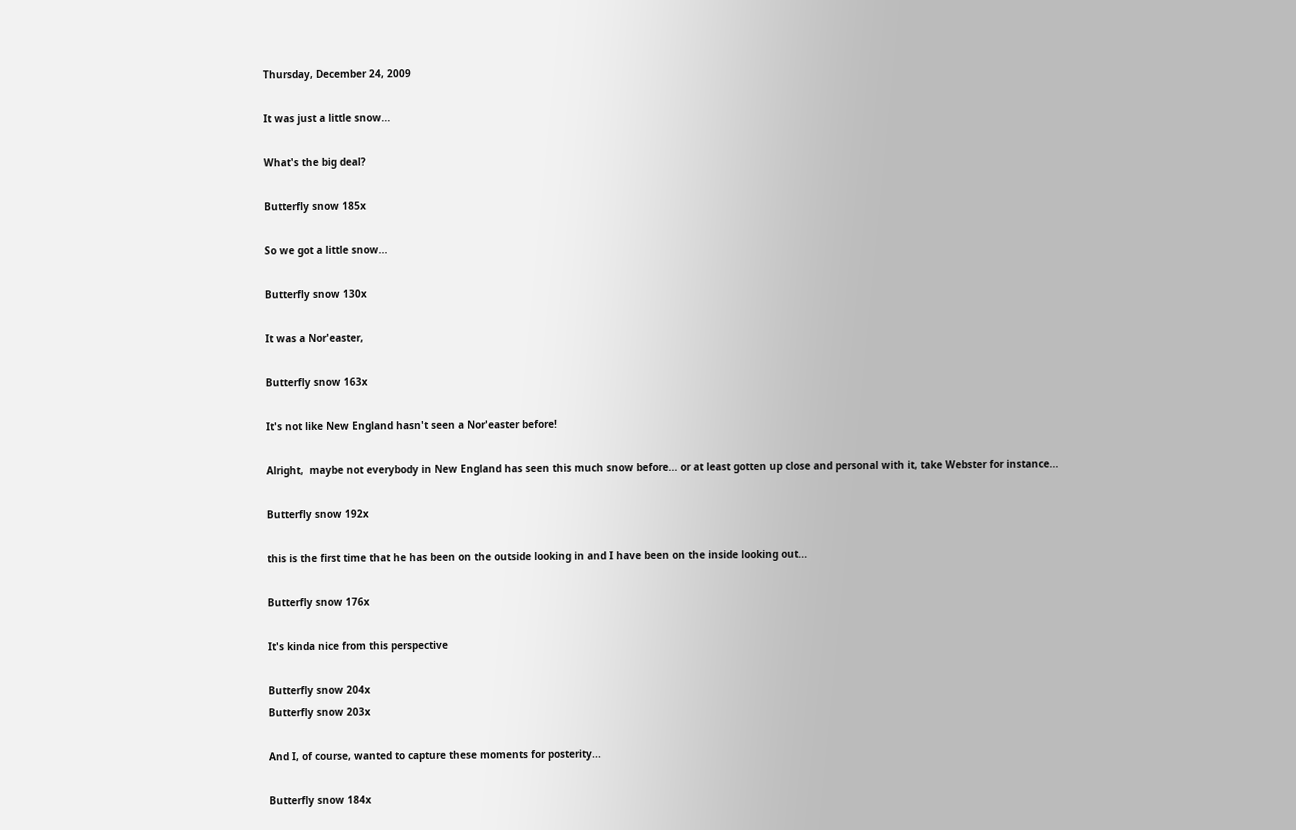Thursday, December 24, 2009

It was just a little snow...

What's the big deal?

Butterfly snow 185x

So we got a little snow...

Butterfly snow 130x

It was a Nor'easter,

Butterfly snow 163x

It's not like New England hasn't seen a Nor'easter before!

Alright,  maybe not everybody in New England has seen this much snow before... or at least gotten up close and personal with it, take Webster for instance...

Butterfly snow 192x

this is the first time that he has been on the outside looking in and I have been on the inside looking out...

Butterfly snow 176x

It's kinda nice from this perspective

Butterfly snow 204x
Butterfly snow 203x

And I, of course, wanted to capture these moments for posterity...

Butterfly snow 184x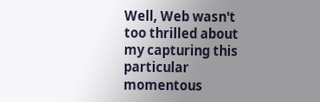Well, Web wasn't too thrilled about my capturing this particular momentous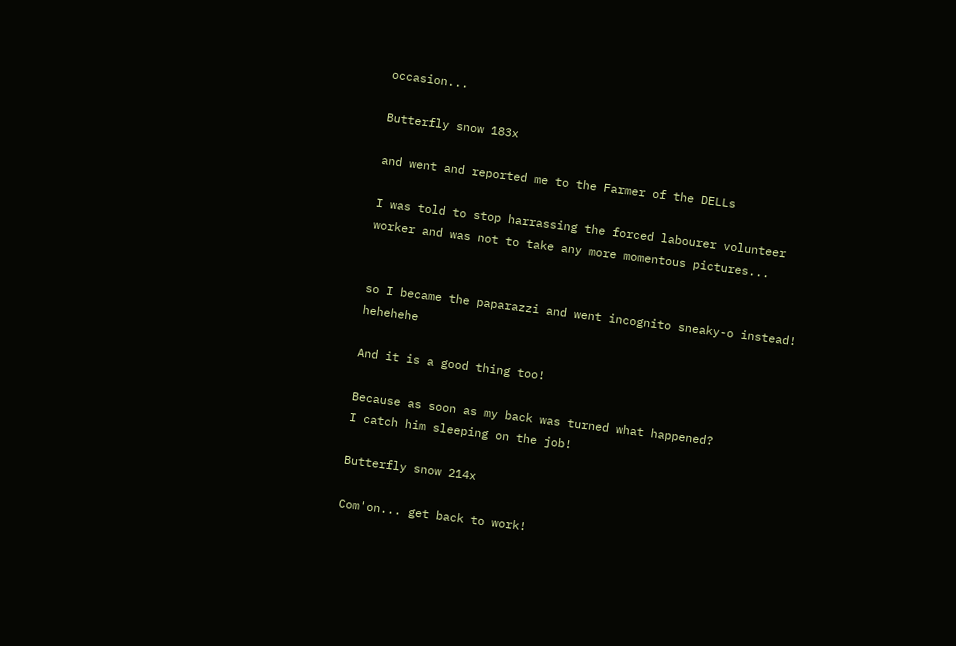occasion...

Butterfly snow 183x

and went and reported me to the Farmer of the DELLs

I was told to stop harrassing the forced labourer volunteer worker and was not to take any more momentous pictures...


so I became the paparazzi and went incognito sneaky-o instead! hehehehe

And it is a good thing too!

Because as soon as my back was turned what happened?
I catch him sleeping on the job!

Butterfly snow 214x

Com'on... get back to work!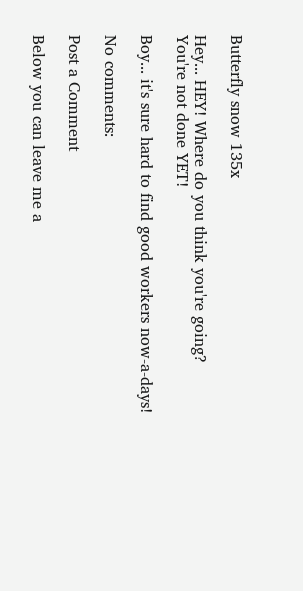Butterfly snow 135x

Hey... HEY! Where do you think you're going?
You're not done YET!

Boy... it's sure hard to find good workers now-a-days!

No comments:

Post a Comment

Below you can leave me a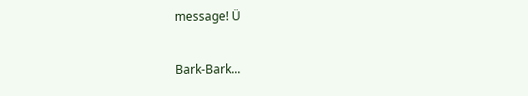message! Ü

Bark-Bark...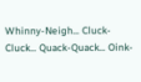Whinny-Neigh... Cluck-Cluck... Quack-Quack... Oink-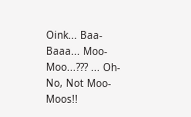Oink... Baa-Baaa... Moo-Moo...??? ... Oh-No, Not Moo-Moos!!